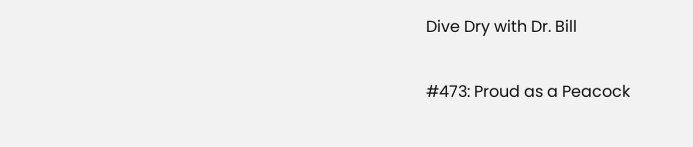Dive Dry with Dr. Bill

#473: Proud as a Peacock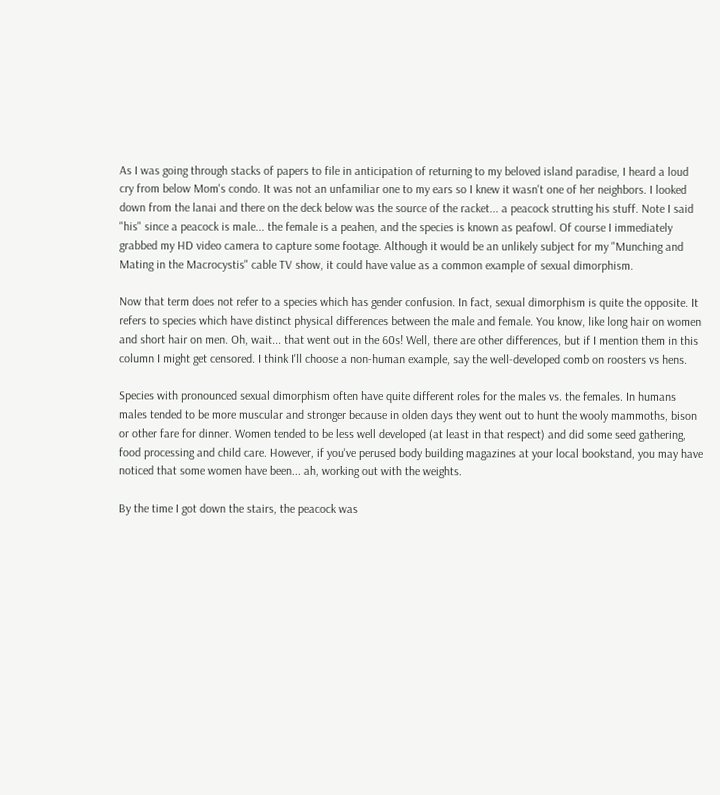As I was going through stacks of papers to file in anticipation of returning to my beloved island paradise, I heard a loud cry from below Mom's condo. It was not an unfamiliar one to my ears so I knew it wasn't one of her neighbors. I looked down from the lanai and there on the deck below was the source of the racket... a peacock strutting his stuff. Note I said "his" since a peacock is male... the female is a peahen, and the species is known as peafowl. Of course I immediately grabbed my HD video camera to capture some footage. Although it would be an unlikely subject for my "Munching and Mating in the Macrocystis" cable TV show, it could have value as a common example of sexual dimorphism.

Now that term does not refer to a species which has gender confusion. In fact, sexual dimorphism is quite the opposite. It refers to species which have distinct physical differences between the male and female. You know, like long hair on women and short hair on men. Oh, wait... that went out in the 60s! Well, there are other differences, but if I mention them in this column I might get censored. I think I'll choose a non-human example, say the well-developed comb on roosters vs hens.

Species with pronounced sexual dimorphism often have quite different roles for the males vs. the females. In humans males tended to be more muscular and stronger because in olden days they went out to hunt the wooly mammoths, bison or other fare for dinner. Women tended to be less well developed (at least in that respect) and did some seed gathering, food processing and child care. However, if you've perused body building magazines at your local bookstand, you may have noticed that some women have been... ah, working out with the weights.

By the time I got down the stairs, the peacock was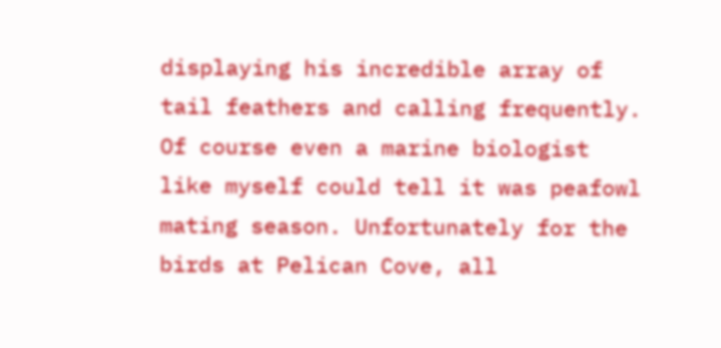displaying his incredible array of tail feathers and calling frequently. Of course even a marine biologist like myself could tell it was peafowl mating season. Unfortunately for the birds at Pelican Cove, all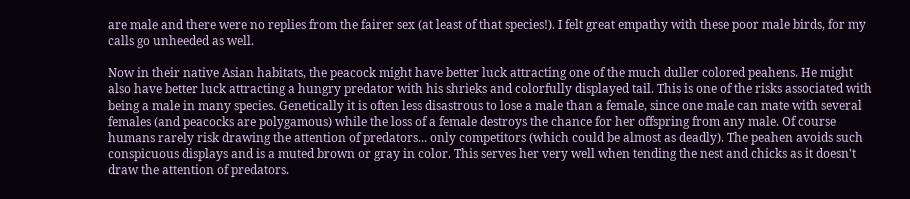are male and there were no replies from the fairer sex (at least of that species!). I felt great empathy with these poor male birds, for my calls go unheeded as well.

Now in their native Asian habitats, the peacock might have better luck attracting one of the much duller colored peahens. He might also have better luck attracting a hungry predator with his shrieks and colorfully displayed tail. This is one of the risks associated with being a male in many species. Genetically it is often less disastrous to lose a male than a female, since one male can mate with several females (and peacocks are polygamous) while the loss of a female destroys the chance for her offspring from any male. Of course humans rarely risk drawing the attention of predators... only competitors (which could be almost as deadly). The peahen avoids such conspicuous displays and is a muted brown or gray in color. This serves her very well when tending the nest and chicks as it doesn't draw the attention of predators.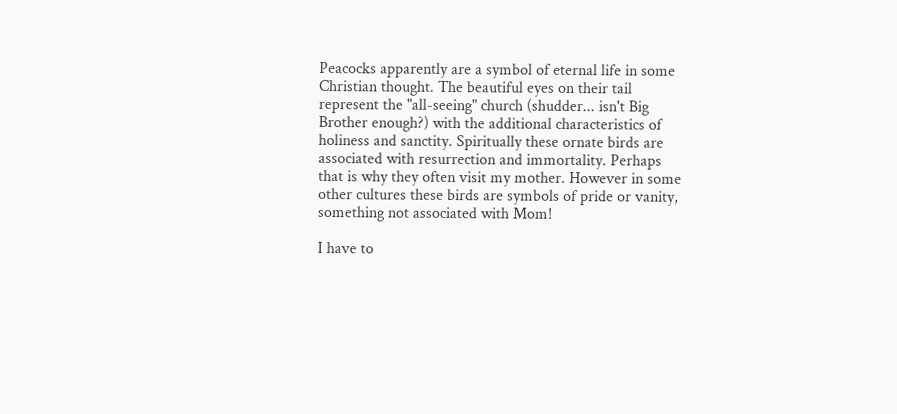Peacocks apparently are a symbol of eternal life in some Christian thought. The beautiful eyes on their tail represent the "all-seeing" church (shudder... isn't Big Brother enough?) with the additional characteristics of holiness and sanctity. Spiritually these ornate birds are associated with resurrection and immortality. Perhaps that is why they often visit my mother. However in some other cultures these birds are symbols of pride or vanity, something not associated with Mom!

I have to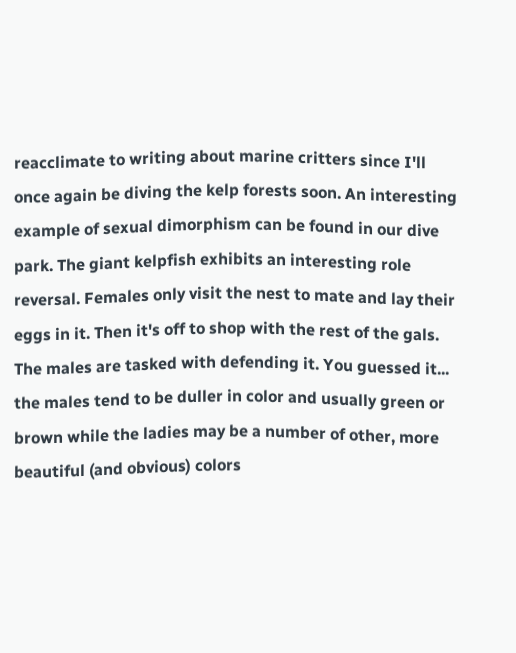reacclimate to writing about marine critters since I'll once again be diving the kelp forests soon. An interesting example of sexual dimorphism can be found in our dive park. The giant kelpfish exhibits an interesting role reversal. Females only visit the nest to mate and lay their eggs in it. Then it's off to shop with the rest of the gals. The males are tasked with defending it. You guessed it... the males tend to be duller in color and usually green or brown while the ladies may be a number of other, more beautiful (and obvious) colors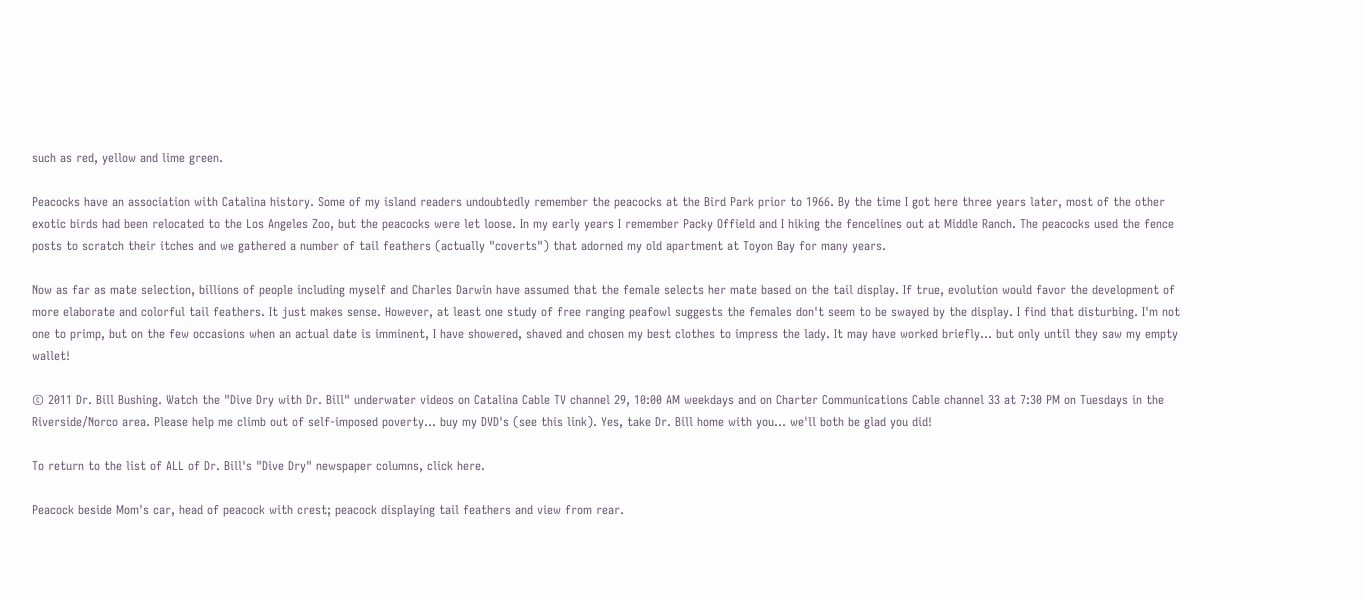such as red, yellow and lime green.

Peacocks have an association with Catalina history. Some of my island readers undoubtedly remember the peacocks at the Bird Park prior to 1966. By the time I got here three years later, most of the other exotic birds had been relocated to the Los Angeles Zoo, but the peacocks were let loose. In my early years I remember Packy Offield and I hiking the fencelines out at Middle Ranch. The peacocks used the fence posts to scratch their itches and we gathered a number of tail feathers (actually "coverts") that adorned my old apartment at Toyon Bay for many years.

Now as far as mate selection, billions of people including myself and Charles Darwin have assumed that the female selects her mate based on the tail display. If true, evolution would favor the development of more elaborate and colorful tail feathers. It just makes sense. However, at least one study of free ranging peafowl suggests the females don't seem to be swayed by the display. I find that disturbing. I'm not one to primp, but on the few occasions when an actual date is imminent, I have showered, shaved and chosen my best clothes to impress the lady. It may have worked briefly... but only until they saw my empty wallet!

© 2011 Dr. Bill Bushing. Watch the "Dive Dry with Dr. Bill" underwater videos on Catalina Cable TV channel 29, 10:00 AM weekdays and on Charter Communications Cable channel 33 at 7:30 PM on Tuesdays in the Riverside/Norco area. Please help me climb out of self-imposed poverty... buy my DVD's (see this link). Yes, take Dr. Bill home with you... we'll both be glad you did!

To return to the list of ALL of Dr. Bill's "Dive Dry" newspaper columns, click here.

Peacock beside Mom's car, head of peacock with crest; peacock displaying tail feathers and view from rear.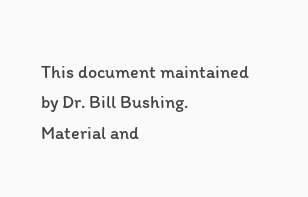This document maintained by Dr. Bill Bushing.
Material and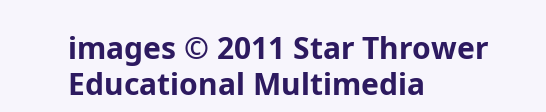images © 2011 Star Thrower Educational Multimedia